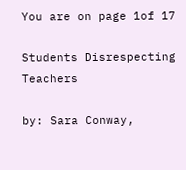You are on page 1of 17

Students Disrespecting Teachers

by: Sara Conway,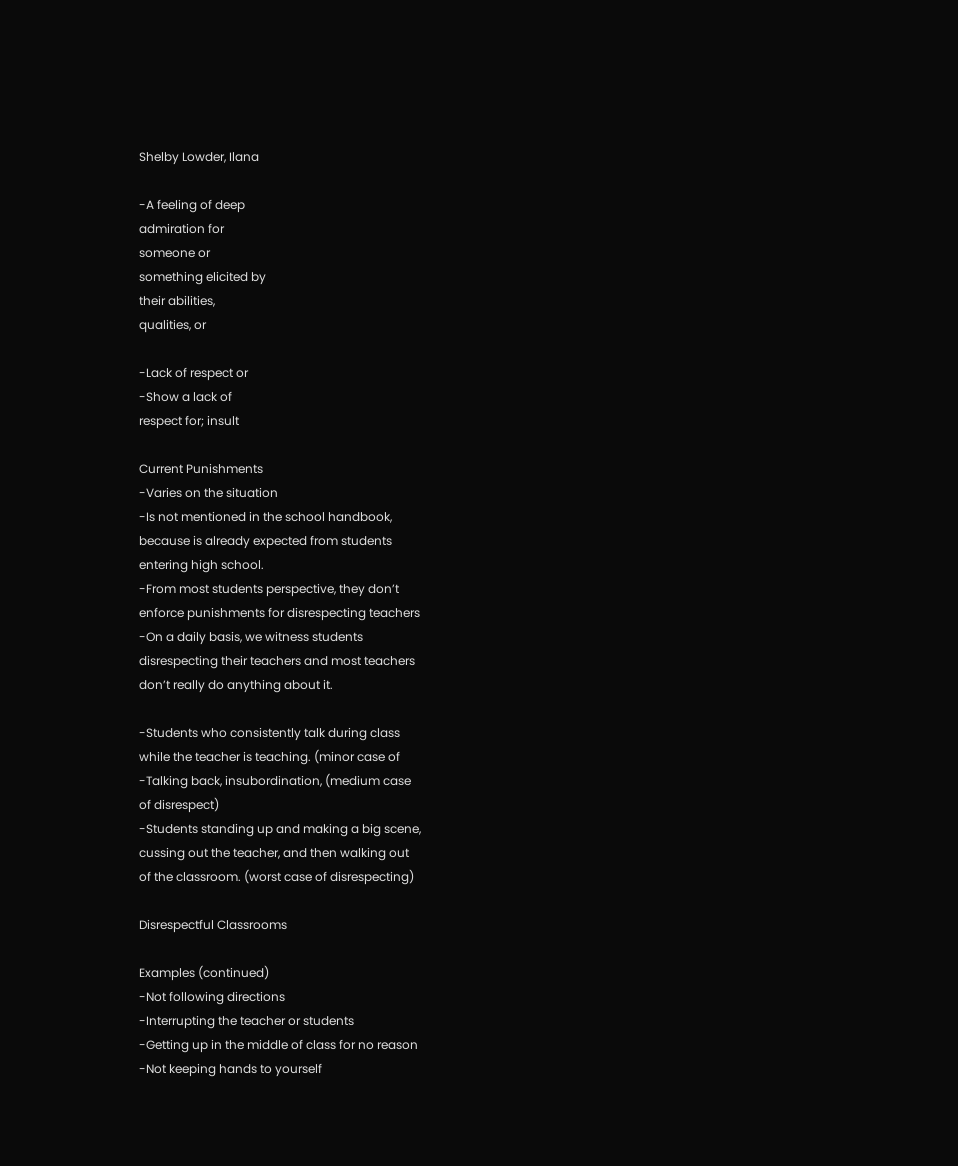Shelby Lowder, Ilana

-A feeling of deep
admiration for
someone or
something elicited by
their abilities,
qualities, or

-Lack of respect or
-Show a lack of
respect for; insult

Current Punishments
-Varies on the situation
-Is not mentioned in the school handbook,
because is already expected from students
entering high school.
-From most students perspective, they don’t
enforce punishments for disrespecting teachers
-On a daily basis, we witness students
disrespecting their teachers and most teachers
don’t really do anything about it.

-Students who consistently talk during class
while the teacher is teaching. (minor case of
-Talking back, insubordination, (medium case
of disrespect)
-Students standing up and making a big scene,
cussing out the teacher, and then walking out
of the classroom. (worst case of disrespecting)

Disrespectful Classrooms

Examples (continued)
-Not following directions
-Interrupting the teacher or students
-Getting up in the middle of class for no reason
-Not keeping hands to yourself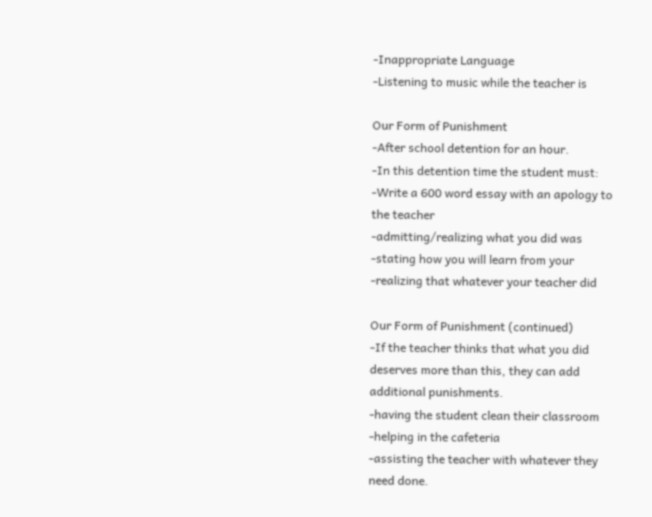-Inappropriate Language
-Listening to music while the teacher is

Our Form of Punishment
-After school detention for an hour.
-In this detention time the student must:
-Write a 600 word essay with an apology to
the teacher
-admitting/realizing what you did was
-stating how you will learn from your
-realizing that whatever your teacher did

Our Form of Punishment (continued)
-If the teacher thinks that what you did
deserves more than this, they can add
additional punishments.
-having the student clean their classroom
-helping in the cafeteria
-assisting the teacher with whatever they
need done.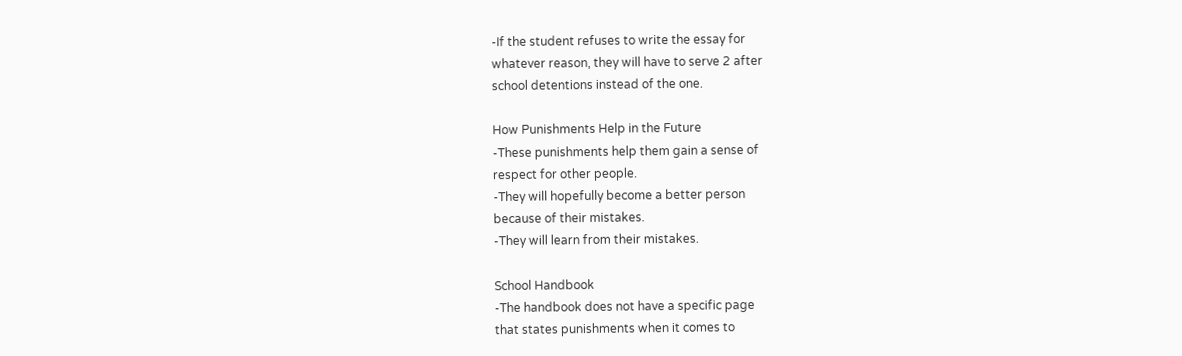-If the student refuses to write the essay for
whatever reason, they will have to serve 2 after
school detentions instead of the one.

How Punishments Help in the Future
-These punishments help them gain a sense of
respect for other people.
-They will hopefully become a better person
because of their mistakes.
-They will learn from their mistakes.

School Handbook
-The handbook does not have a specific page
that states punishments when it comes to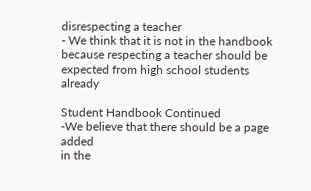disrespecting a teacher
- We think that it is not in the handbook
because respecting a teacher should be
expected from high school students already

Student Handbook Continued
-We believe that there should be a page added
in the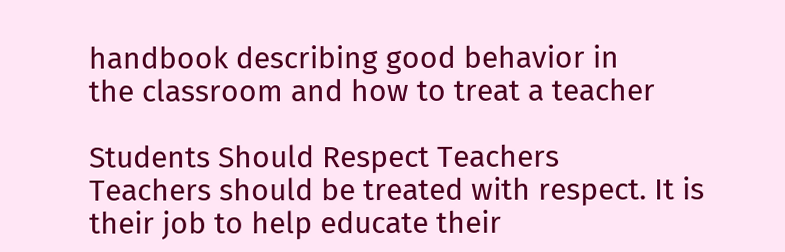handbook describing good behavior in
the classroom and how to treat a teacher

Students Should Respect Teachers
Teachers should be treated with respect. It is
their job to help educate their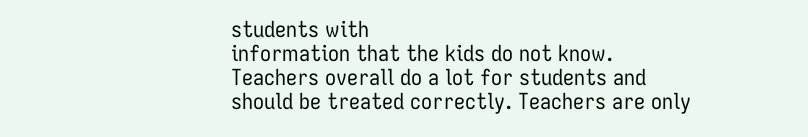students with
information that the kids do not know.
Teachers overall do a lot for students and
should be treated correctly. Teachers are only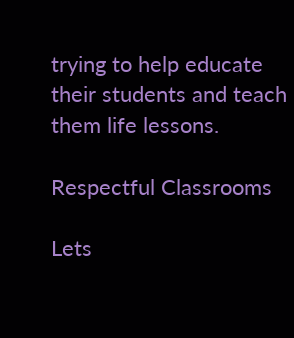trying to help educate their students and teach
them life lessons.

Respectful Classrooms

Lets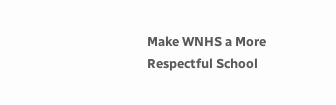Make WNHS a More
Respectful School